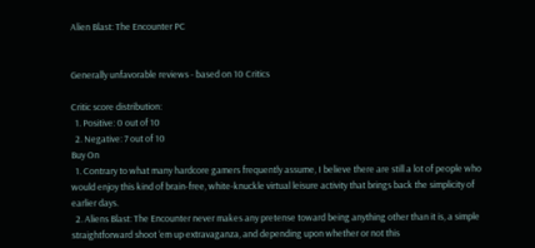Alien Blast: The Encounter PC


Generally unfavorable reviews - based on 10 Critics

Critic score distribution:
  1. Positive: 0 out of 10
  2. Negative: 7 out of 10
Buy On
  1. Contrary to what many hardcore gamers frequently assume, I believe there are still a lot of people who would enjoy this kind of brain-free, white-knuckle virtual leisure activity that brings back the simplicity of earlier days.
  2. Aliens Blast: The Encounter never makes any pretense toward being anything other than it is, a simple straightforward shoot ‘em up extravaganza, and depending upon whether or not this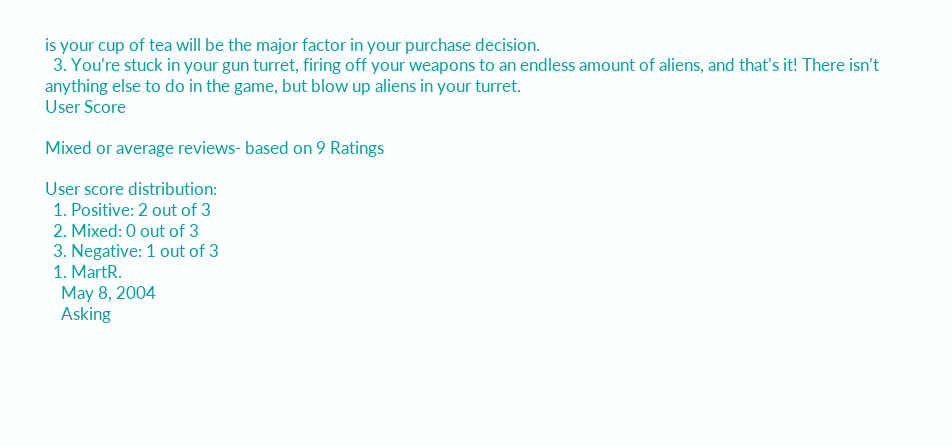is your cup of tea will be the major factor in your purchase decision.
  3. You’re stuck in your gun turret, firing off your weapons to an endless amount of aliens, and that’s it! There isn’t anything else to do in the game, but blow up aliens in your turret.
User Score

Mixed or average reviews- based on 9 Ratings

User score distribution:
  1. Positive: 2 out of 3
  2. Mixed: 0 out of 3
  3. Negative: 1 out of 3
  1. MartR.
    May 8, 2004
    Asking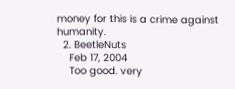money for this is a crime against humanity.
  2. BeetleNuts
    Feb 17, 2004
    Too good. very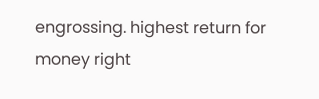engrossing. highest return for money right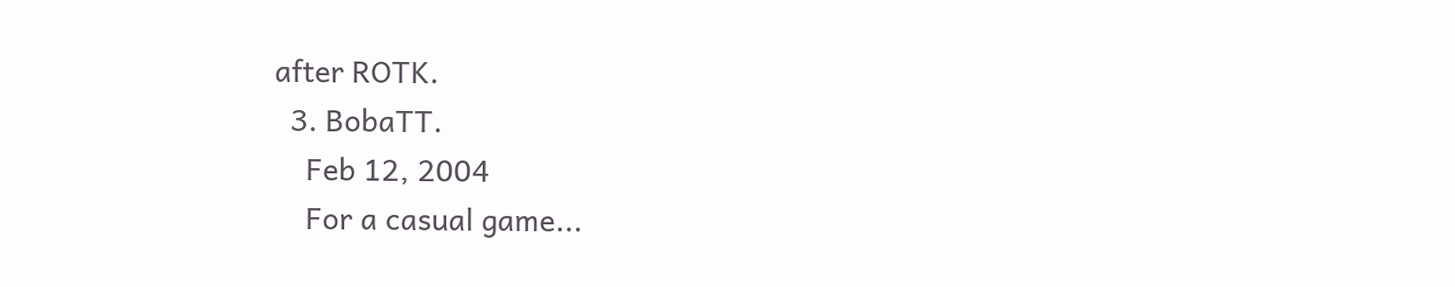after ROTK.
  3. BobaTT.
    Feb 12, 2004
    For a casual game...